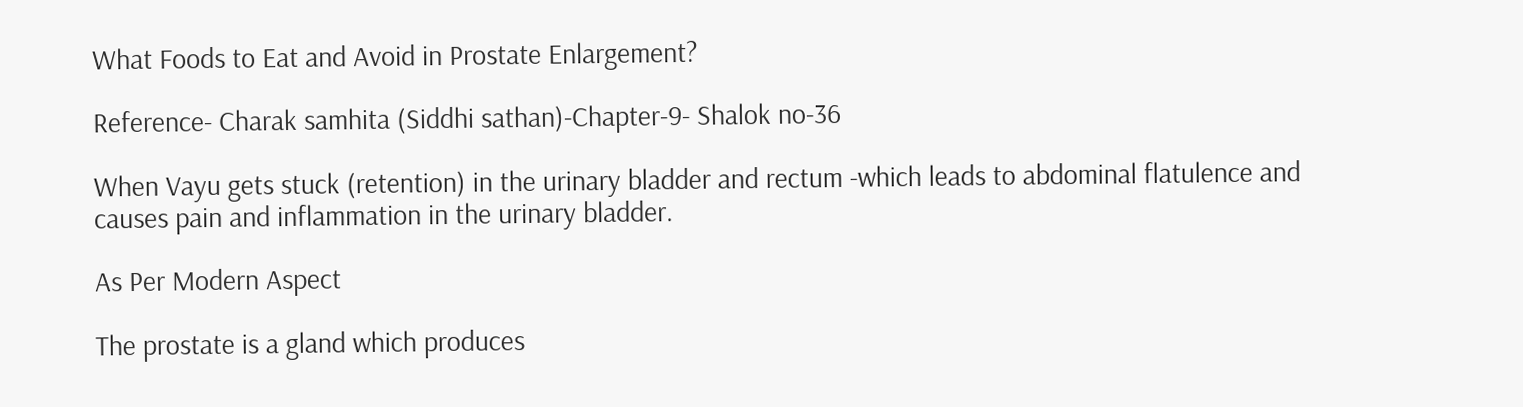What Foods to Eat and Avoid in Prostate Enlargement?

Reference- Charak samhita (Siddhi sathan)-Chapter-9- Shalok no-36

When Vayu gets stuck (retention) in the urinary bladder and rectum -which leads to abdominal flatulence and causes pain and inflammation in the urinary bladder.

As Per Modern Aspect

The prostate is a gland which produces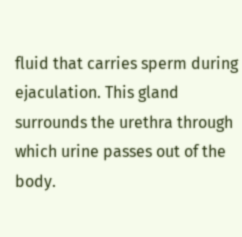fluid that carries sperm during ejaculation. This gland surrounds the urethra through which urine passes out of the body.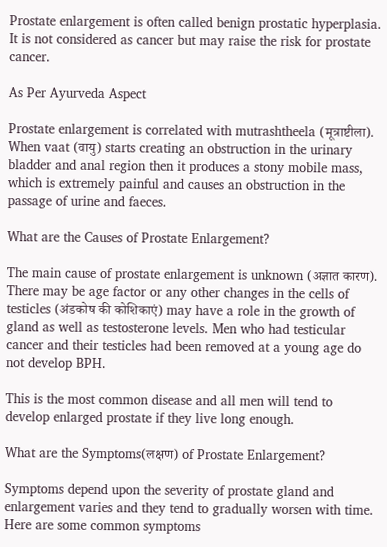Prostate enlargement is often called benign prostatic hyperplasia. It is not considered as cancer but may raise the risk for prostate cancer.

As Per Ayurveda Aspect

Prostate enlargement is correlated with mutrashtheela (मूत्राष्टीला). When vaat (वायु) starts creating an obstruction in the urinary bladder and anal region then it produces a stony mobile mass, which is extremely painful and causes an obstruction in the passage of urine and faeces.

What are the Causes of Prostate Enlargement?

The main cause of prostate enlargement is unknown (अज्ञात कारण). There may be age factor or any other changes in the cells of testicles (अंडकोष की कोशिकाएं) may have a role in the growth of gland as well as testosterone levels. Men who had testicular cancer and their testicles had been removed at a young age do not develop BPH.

This is the most common disease and all men will tend to develop enlarged prostate if they live long enough.

What are the Symptoms(लक्षण) of Prostate Enlargement?

Symptoms depend upon the severity of prostate gland and enlargement varies and they tend to gradually worsen with time. Here are some common symptoms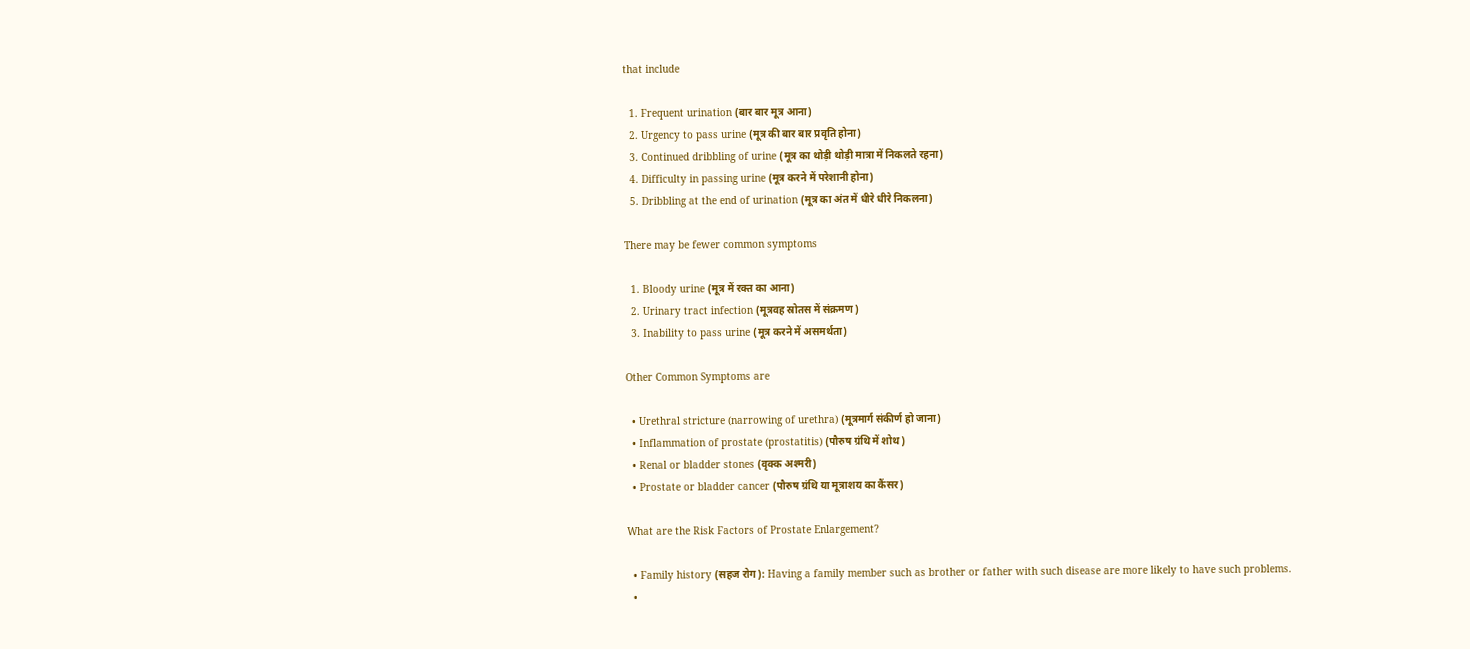that include

  1. Frequent urination (बार बार मूत्र आना)
  2. Urgency to pass urine (मूत्र की बार बार प्रवृति होना)
  3. Continued dribbling of urine (मूत्र का थोड़ी थोड़ी मात्रा में निकलते रहना)
  4. Difficulty in passing urine (मूत्र करने में परेशानी होना)
  5. Dribbling at the end of urination (मूत्र का अंत में धीरे धीरे निकलना)

There may be fewer common symptoms

  1. Bloody urine (मूत्र में रक्त का आना)
  2. Urinary tract infection (मूत्रवह स्रोतस में संक्रमण)
  3. Inability to pass urine (मूत्र करने में असमर्थता)

Other Common Symptoms are

  • Urethral stricture (narrowing of urethra) (मूत्रमार्ग संकीर्ण हो जाना)
  • Inflammation of prostate (prostatitis) (पौरुष ग्रंथि में शोथ)
  • Renal or bladder stones (वृक्क अश्मरी)
  • Prostate or bladder cancer (पौरुष ग्रंथि या मूत्राशय का कैंसर)

What are the Risk Factors of Prostate Enlargement?

  • Family history (सहज रोग): Having a family member such as brother or father with such disease are more likely to have such problems.
  •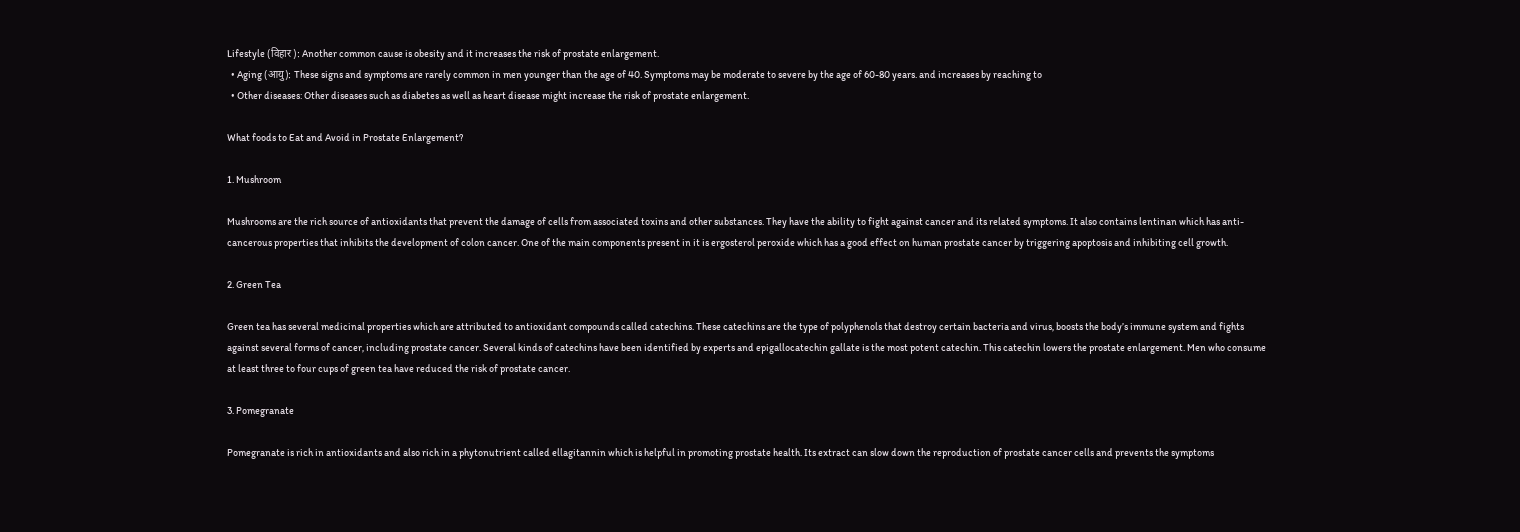Lifestyle (विहार): Another common cause is obesity and it increases the risk of prostate enlargement.
  • Aging (आयु): These signs and symptoms are rarely common in men younger than the age of 40. Symptoms may be moderate to severe by the age of 60-80 years. and increases by reaching to
  • Other diseases: Other diseases such as diabetes as well as heart disease might increase the risk of prostate enlargement.

What foods to Eat and Avoid in Prostate Enlargement?

1. Mushroom

Mushrooms are the rich source of antioxidants that prevent the damage of cells from associated toxins and other substances. They have the ability to fight against cancer and its related symptoms. It also contains lentinan which has anti-cancerous properties that inhibits the development of colon cancer. One of the main components present in it is ergosterol peroxide which has a good effect on human prostate cancer by triggering apoptosis and inhibiting cell growth.

2. Green Tea

Green tea has several medicinal properties which are attributed to antioxidant compounds called catechins. These catechins are the type of polyphenols that destroy certain bacteria and virus, boosts the body’s immune system and fights against several forms of cancer, including prostate cancer. Several kinds of catechins have been identified by experts and epigallocatechin gallate is the most potent catechin. This catechin lowers the prostate enlargement. Men who consume at least three to four cups of green tea have reduced the risk of prostate cancer.

3. Pomegranate

Pomegranate is rich in antioxidants and also rich in a phytonutrient called ellagitannin which is helpful in promoting prostate health. Its extract can slow down the reproduction of prostate cancer cells and prevents the symptoms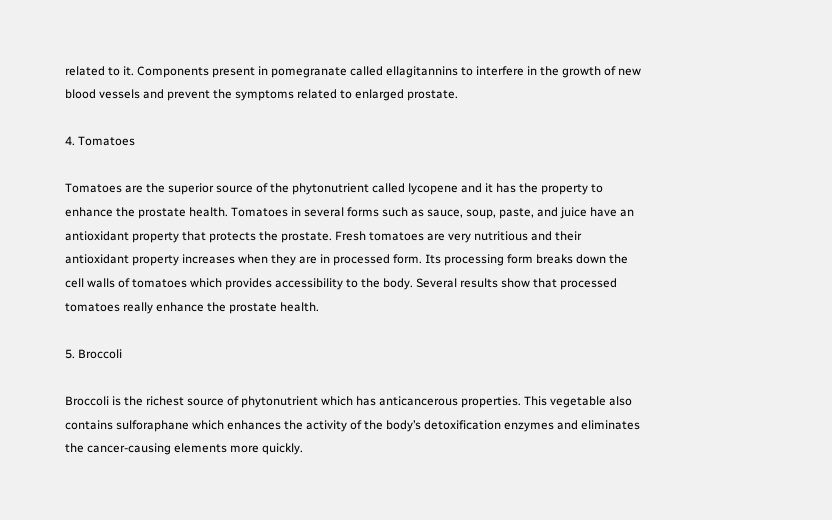related to it. Components present in pomegranate called ellagitannins to interfere in the growth of new blood vessels and prevent the symptoms related to enlarged prostate.

4. Tomatoes

Tomatoes are the superior source of the phytonutrient called lycopene and it has the property to enhance the prostate health. Tomatoes in several forms such as sauce, soup, paste, and juice have an antioxidant property that protects the prostate. Fresh tomatoes are very nutritious and their antioxidant property increases when they are in processed form. Its processing form breaks down the cell walls of tomatoes which provides accessibility to the body. Several results show that processed tomatoes really enhance the prostate health.

5. Broccoli

Broccoli is the richest source of phytonutrient which has anticancerous properties. This vegetable also contains sulforaphane which enhances the activity of the body’s detoxification enzymes and eliminates the cancer-causing elements more quickly.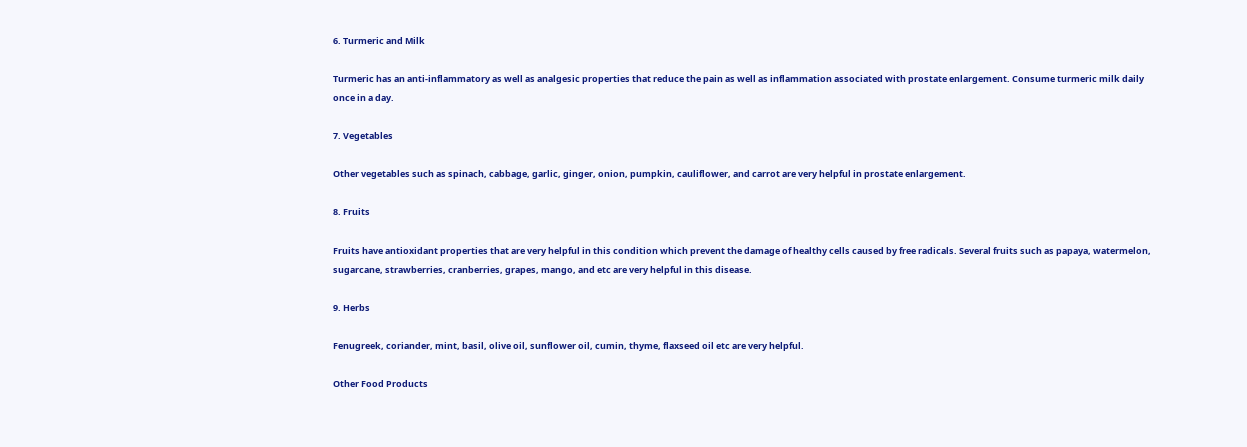6. Turmeric and Milk

Turmeric has an anti-inflammatory as well as analgesic properties that reduce the pain as well as inflammation associated with prostate enlargement. Consume turmeric milk daily once in a day.

7. Vegetables

Other vegetables such as spinach, cabbage, garlic, ginger, onion, pumpkin, cauliflower, and carrot are very helpful in prostate enlargement.

8. Fruits

Fruits have antioxidant properties that are very helpful in this condition which prevent the damage of healthy cells caused by free radicals. Several fruits such as papaya, watermelon, sugarcane, strawberries, cranberries, grapes, mango, and etc are very helpful in this disease.

9. Herbs

Fenugreek, coriander, mint, basil, olive oil, sunflower oil, cumin, thyme, flaxseed oil etc are very helpful.

Other Food Products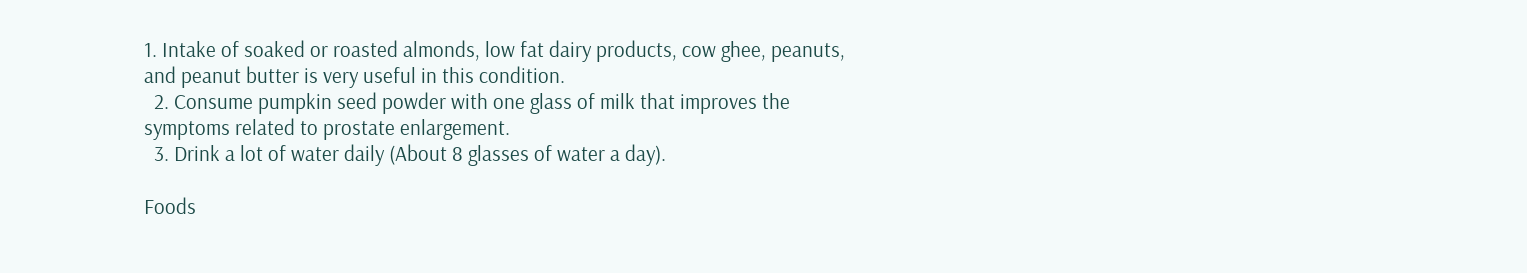1. Intake of soaked or roasted almonds, low fat dairy products, cow ghee, peanuts, and peanut butter is very useful in this condition.
  2. Consume pumpkin seed powder with one glass of milk that improves the symptoms related to prostate enlargement.
  3. Drink a lot of water daily (About 8 glasses of water a day).

Foods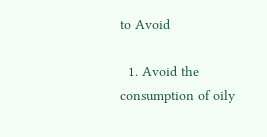to Avoid

  1. Avoid the consumption of oily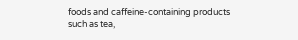foods and caffeine-containing products such as tea,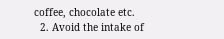coffee, chocolate etc.
  2. Avoid the intake of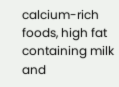calcium-rich foods, high fat containing milk and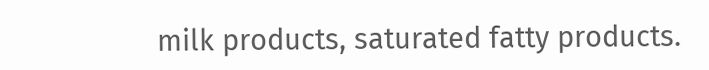milk products, saturated fatty products.